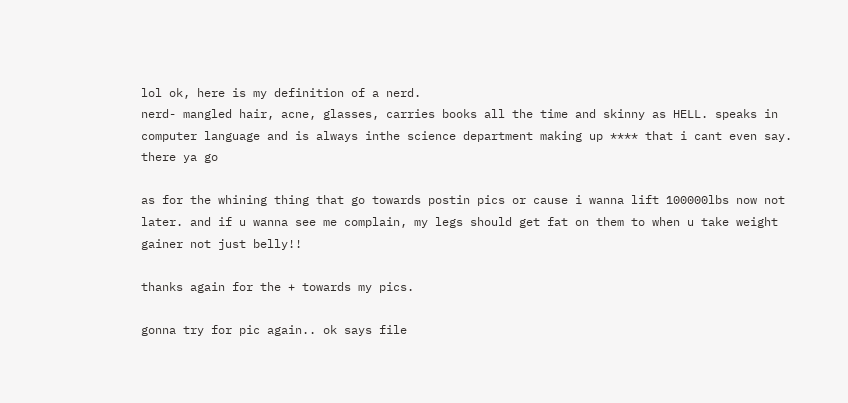lol ok, here is my definition of a nerd.
nerd- mangled hair, acne, glasses, carries books all the time and skinny as HELL. speaks in computer language and is always inthe science department making up **** that i cant even say.
there ya go

as for the whining thing that go towards postin pics or cause i wanna lift 100000lbs now not later. and if u wanna see me complain, my legs should get fat on them to when u take weight gainer not just belly!!

thanks again for the + towards my pics.

gonna try for pic again.. ok says file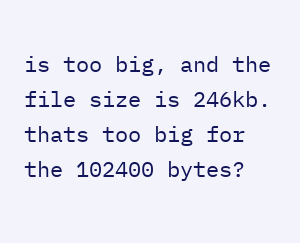is too big, and the file size is 246kb. thats too big for the 102400 bytes?